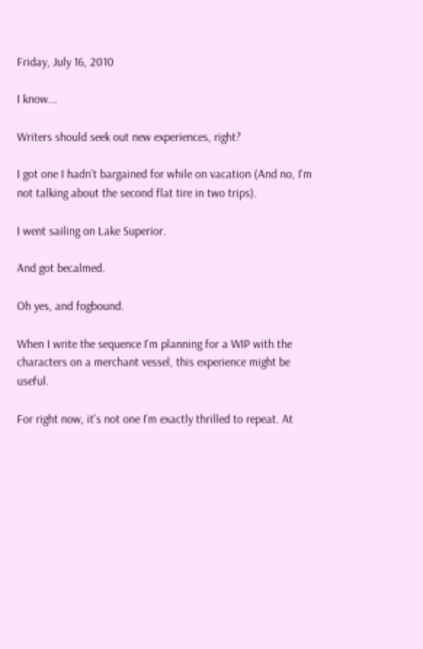Friday, July 16, 2010

I know...

Writers should seek out new experiences, right?

I got one I hadn't bargained for while on vacation (And no, I'm not talking about the second flat tire in two trips).

I went sailing on Lake Superior.

And got becalmed.

Oh yes, and fogbound.

When I write the sequence I'm planning for a WIP with the characters on a merchant vessel, this experience might be useful.

For right now, it's not one I'm exactly thrilled to repeat. At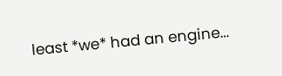least *we* had an engine...